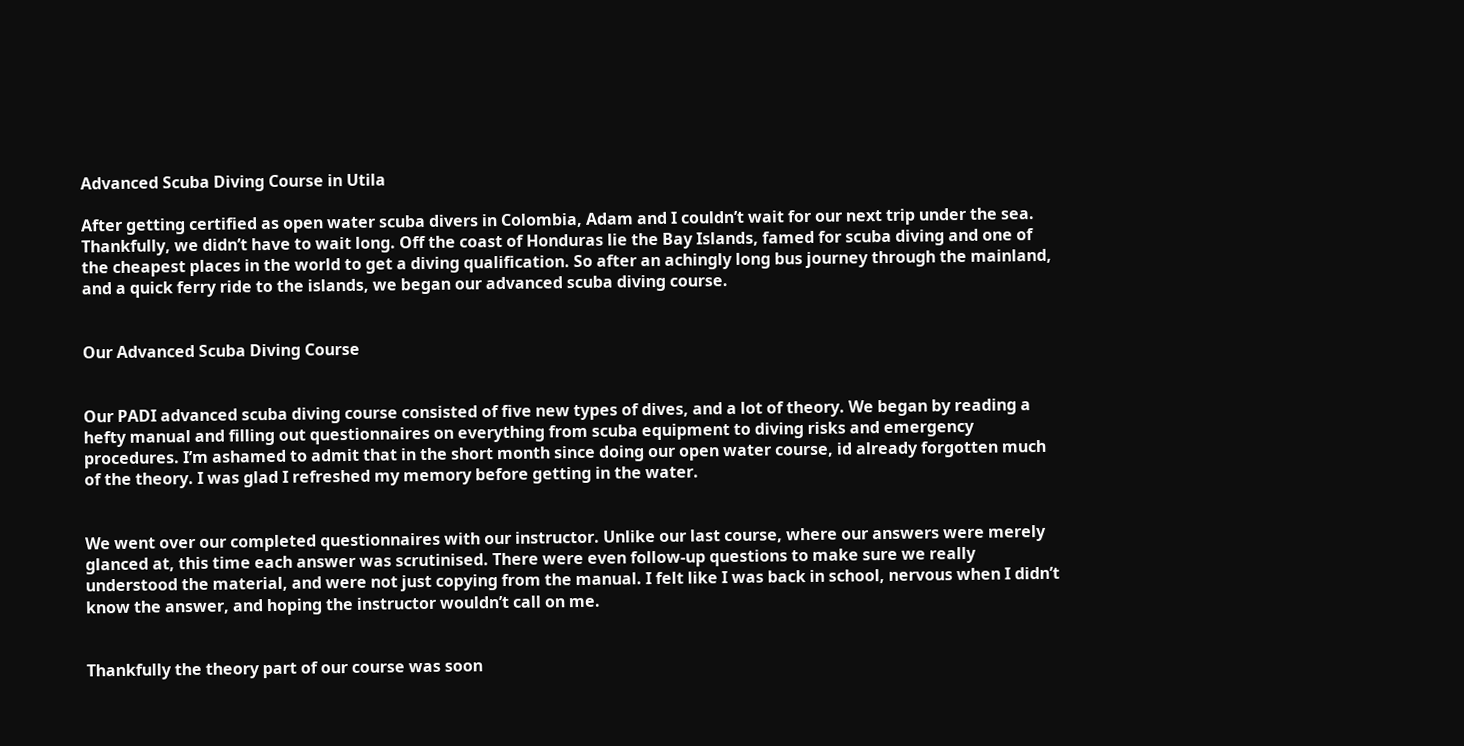Advanced Scuba Diving Course in Utila

After getting certified as open water scuba divers in Colombia, Adam and I couldn’t wait for our next trip under the sea. Thankfully, we didn’t have to wait long. Off the coast of Honduras lie the Bay Islands, famed for scuba diving and one of the cheapest places in the world to get a diving qualification. So after an achingly long bus journey through the mainland, and a quick ferry ride to the islands, we began our advanced scuba diving course.


Our Advanced Scuba Diving Course


Our PADI advanced scuba diving course consisted of five new types of dives, and a lot of theory. We began by reading a hefty manual and filling out questionnaires on everything from scuba equipment to diving risks and emergency procedures. I’m ashamed to admit that in the short month since doing our open water course, id already forgotten much of the theory. I was glad I refreshed my memory before getting in the water.


We went over our completed questionnaires with our instructor. Unlike our last course, where our answers were merely glanced at, this time each answer was scrutinised. There were even follow-up questions to make sure we really understood the material, and were not just copying from the manual. I felt like I was back in school, nervous when I didn’t know the answer, and hoping the instructor wouldn’t call on me.


Thankfully the theory part of our course was soon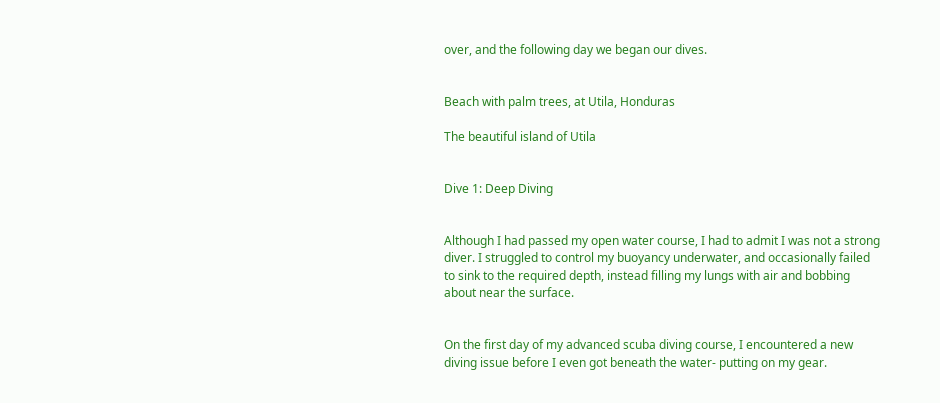over, and the following day we began our dives.


Beach with palm trees, at Utila, Honduras

The beautiful island of Utila


Dive 1: Deep Diving


Although I had passed my open water course, I had to admit I was not a strong diver. I struggled to control my buoyancy underwater, and occasionally failed to sink to the required depth, instead filling my lungs with air and bobbing about near the surface.


On the first day of my advanced scuba diving course, I encountered a new diving issue before I even got beneath the water- putting on my gear.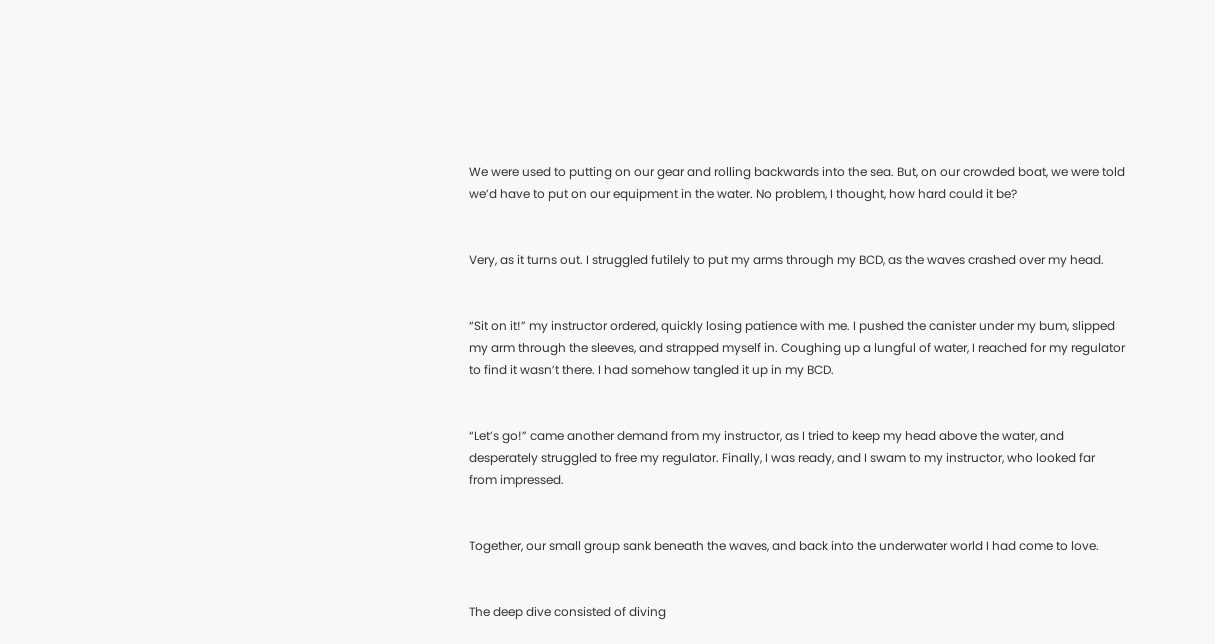We were used to putting on our gear and rolling backwards into the sea. But, on our crowded boat, we were told we’d have to put on our equipment in the water. No problem, I thought, how hard could it be?


Very, as it turns out. I struggled futilely to put my arms through my BCD, as the waves crashed over my head.


“Sit on it!” my instructor ordered, quickly losing patience with me. I pushed the canister under my bum, slipped my arm through the sleeves, and strapped myself in. Coughing up a lungful of water, I reached for my regulator to find it wasn’t there. I had somehow tangled it up in my BCD.


“Let’s go!” came another demand from my instructor, as I tried to keep my head above the water, and desperately struggled to free my regulator. Finally, I was ready, and I swam to my instructor, who looked far from impressed.


Together, our small group sank beneath the waves, and back into the underwater world I had come to love.


The deep dive consisted of diving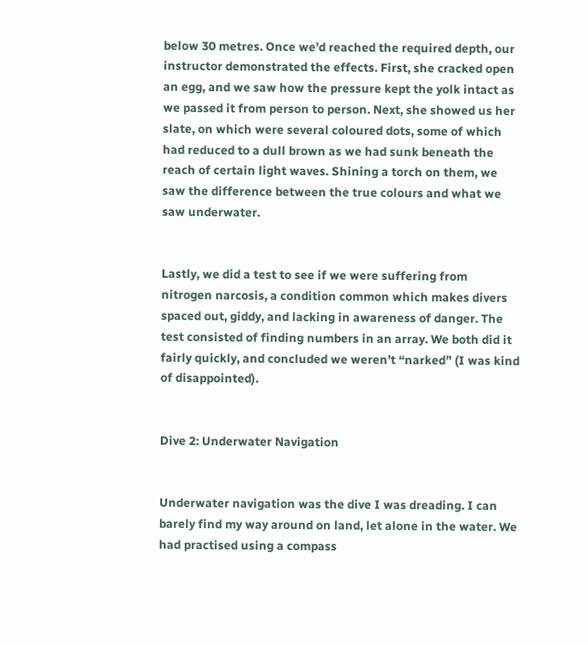below 30 metres. Once we’d reached the required depth, our instructor demonstrated the effects. First, she cracked open an egg, and we saw how the pressure kept the yolk intact as we passed it from person to person. Next, she showed us her slate, on which were several coloured dots, some of which had reduced to a dull brown as we had sunk beneath the reach of certain light waves. Shining a torch on them, we saw the difference between the true colours and what we saw underwater.


Lastly, we did a test to see if we were suffering from nitrogen narcosis, a condition common which makes divers spaced out, giddy, and lacking in awareness of danger. The test consisted of finding numbers in an array. We both did it fairly quickly, and concluded we weren’t “narked” (I was kind of disappointed).


Dive 2: Underwater Navigation


Underwater navigation was the dive I was dreading. I can barely find my way around on land, let alone in the water. We had practised using a compass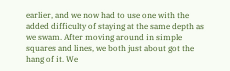earlier, and we now had to use one with the added difficulty of staying at the same depth as we swam. After moving around in simple squares and lines, we both just about got the hang of it. We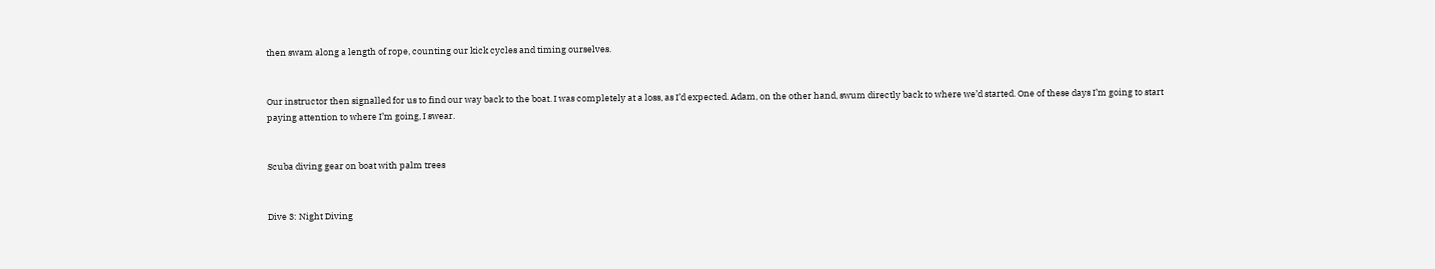then swam along a length of rope, counting our kick cycles and timing ourselves.


Our instructor then signalled for us to find our way back to the boat. I was completely at a loss, as I’d expected. Adam, on the other hand, swum directly back to where we’d started. One of these days I’m going to start paying attention to where I’m going, I swear.


Scuba diving gear on boat with palm trees


Dive 3: Night Diving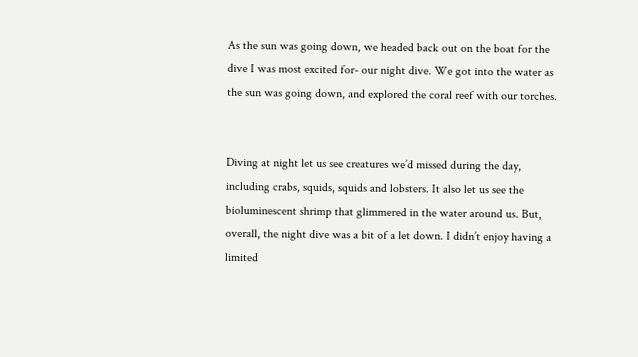As the sun was going down, we headed back out on the boat for the dive I was most excited for- our night dive. We got into the water as the sun was going down, and explored the coral reef with our torches.


Diving at night let us see creatures we’d missed during the day, including crabs, squids, squids and lobsters. It also let us see the bioluminescent shrimp that glimmered in the water around us. But, overall, the night dive was a bit of a let down. I didn’t enjoy having a limited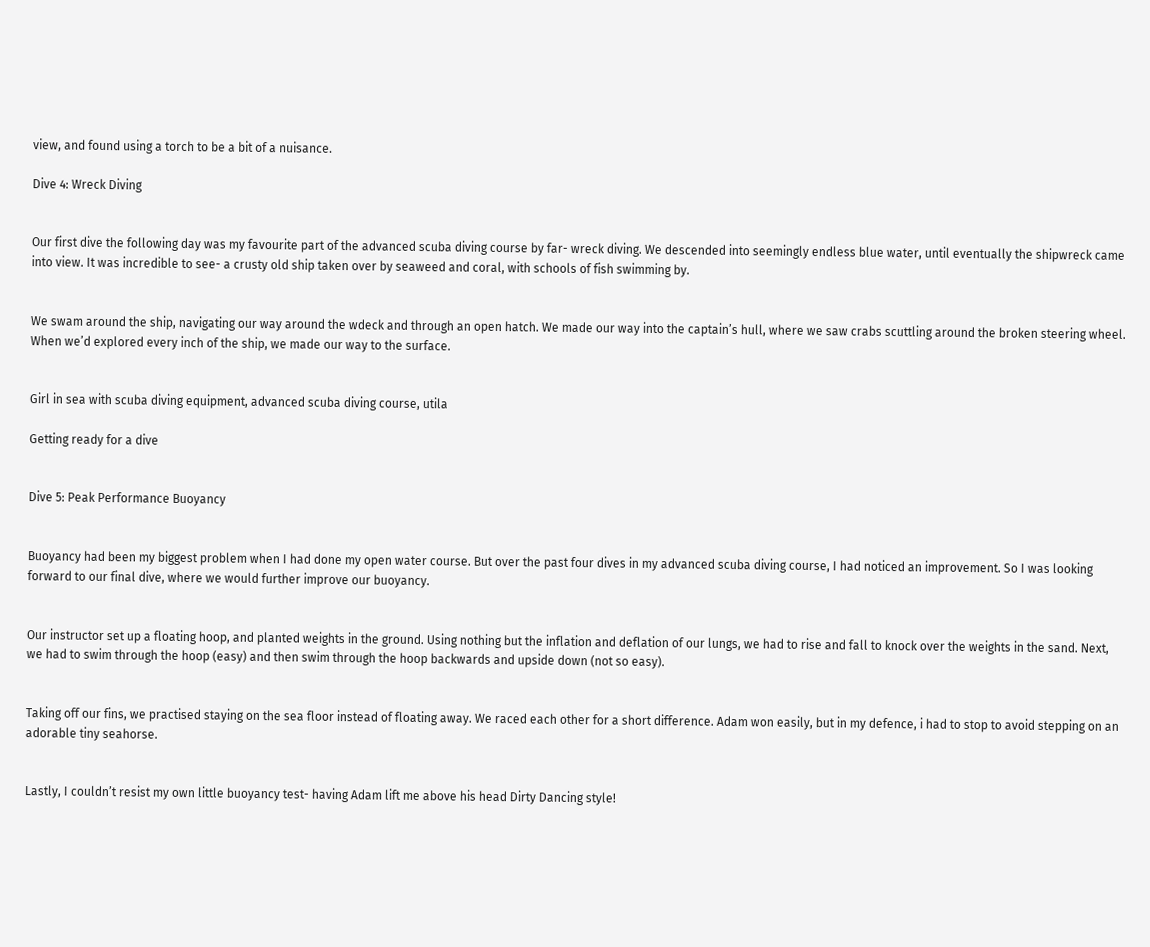view, and found using a torch to be a bit of a nuisance.

Dive 4: Wreck Diving


Our first dive the following day was my favourite part of the advanced scuba diving course by far- wreck diving. We descended into seemingly endless blue water, until eventually the shipwreck came into view. It was incredible to see- a crusty old ship taken over by seaweed and coral, with schools of fish swimming by.


We swam around the ship, navigating our way around the wdeck and through an open hatch. We made our way into the captain’s hull, where we saw crabs scuttling around the broken steering wheel. When we’d explored every inch of the ship, we made our way to the surface.


Girl in sea with scuba diving equipment, advanced scuba diving course, utila

Getting ready for a dive


Dive 5: Peak Performance Buoyancy


Buoyancy had been my biggest problem when I had done my open water course. But over the past four dives in my advanced scuba diving course, I had noticed an improvement. So I was looking forward to our final dive, where we would further improve our buoyancy.


Our instructor set up a floating hoop, and planted weights in the ground. Using nothing but the inflation and deflation of our lungs, we had to rise and fall to knock over the weights in the sand. Next, we had to swim through the hoop (easy) and then swim through the hoop backwards and upside down (not so easy).


Taking off our fins, we practised staying on the sea floor instead of floating away. We raced each other for a short difference. Adam won easily, but in my defence, i had to stop to avoid stepping on an adorable tiny seahorse.


Lastly, I couldn’t resist my own little buoyancy test- having Adam lift me above his head Dirty Dancing style!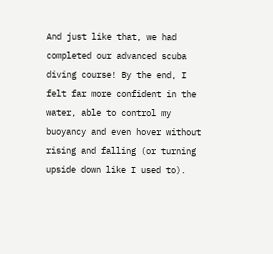And just like that, we had completed our advanced scuba diving course! By the end, I felt far more confident in the water, able to control my buoyancy and even hover without rising and falling (or turning upside down like I used to).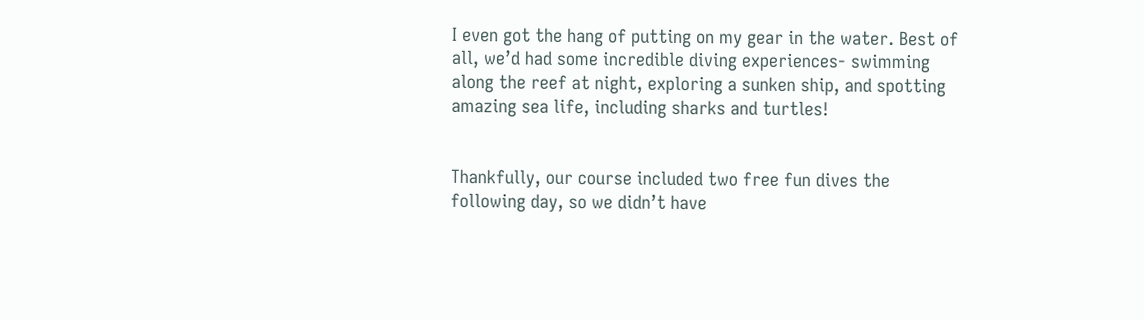I even got the hang of putting on my gear in the water. Best of all, we’d had some incredible diving experiences- swimming along the reef at night, exploring a sunken ship, and spotting amazing sea life, including sharks and turtles!


Thankfully, our course included two free fun dives the following day, so we didn’t have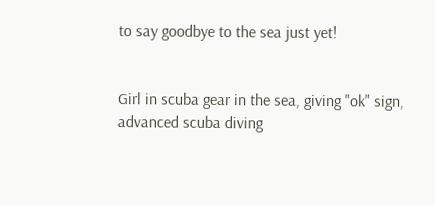to say goodbye to the sea just yet!


Girl in scuba gear in the sea, giving "ok" sign, advanced scuba diving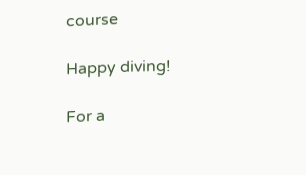course

Happy diving!

For a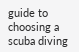guide to choosing a scuba diving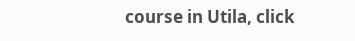course in Utila, click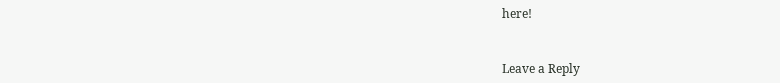here!


Leave a Reply